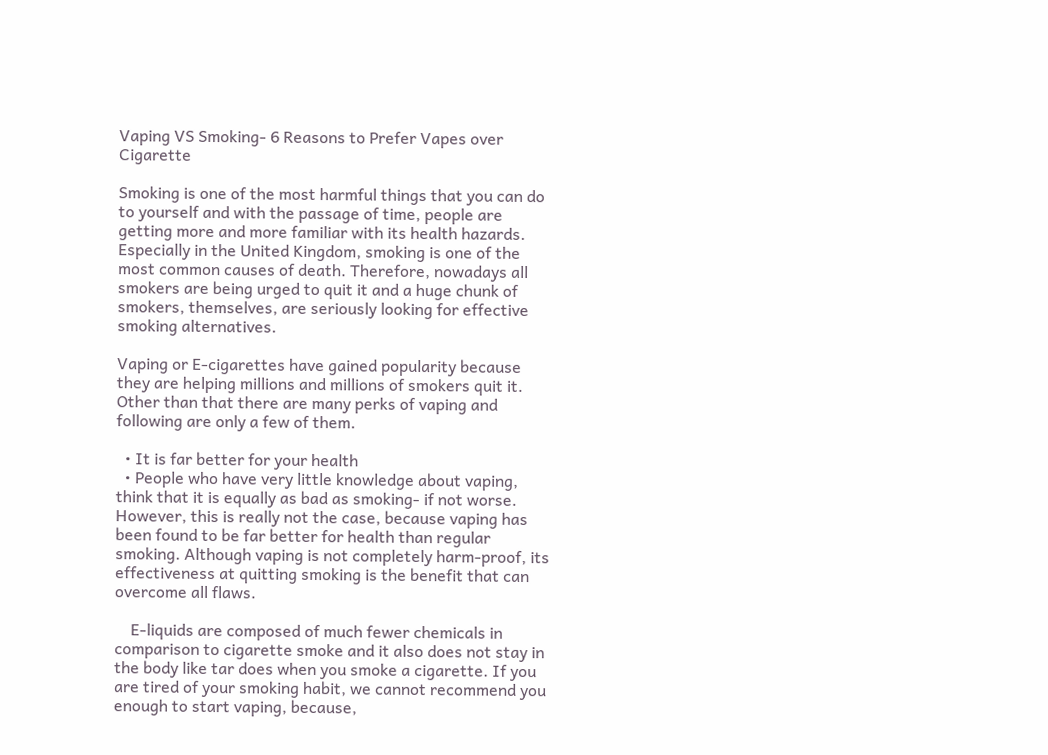Vaping VS Smoking- 6 Reasons to Prefer Vapes over Cigarette

Smoking is one of the most harmful things that you can do to yourself and with the passage of time, people are getting more and more familiar with its health hazards. Especially in the United Kingdom, smoking is one of the most common causes of death. Therefore, nowadays all smokers are being urged to quit it and a huge chunk of smokers, themselves, are seriously looking for effective smoking alternatives.

Vaping or E-cigarettes have gained popularity because they are helping millions and millions of smokers quit it. Other than that there are many perks of vaping and following are only a few of them.

  • It is far better for your health
  • People who have very little knowledge about vaping, think that it is equally as bad as smoking- if not worse. However, this is really not the case, because vaping has been found to be far better for health than regular smoking. Although vaping is not completely harm-proof, its effectiveness at quitting smoking is the benefit that can overcome all flaws.

    E-liquids are composed of much fewer chemicals in comparison to cigarette smoke and it also does not stay in the body like tar does when you smoke a cigarette. If you are tired of your smoking habit, we cannot recommend you enough to start vaping, because,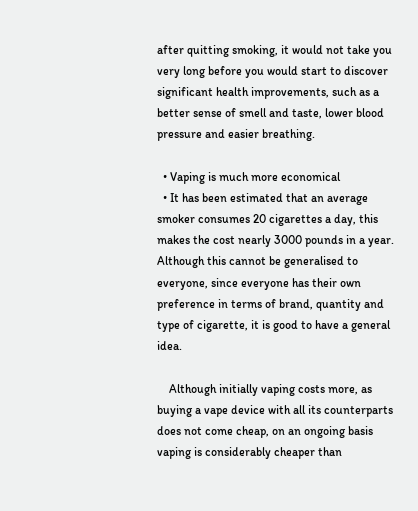after quitting smoking, it would not take you very long before you would start to discover significant health improvements, such as a better sense of smell and taste, lower blood pressure and easier breathing.

  • Vaping is much more economical
  • It has been estimated that an average smoker consumes 20 cigarettes a day, this makes the cost nearly 3000 pounds in a year. Although this cannot be generalised to everyone, since everyone has their own preference in terms of brand, quantity and type of cigarette, it is good to have a general idea.

    Although initially vaping costs more, as buying a vape device with all its counterparts does not come cheap, on an ongoing basis vaping is considerably cheaper than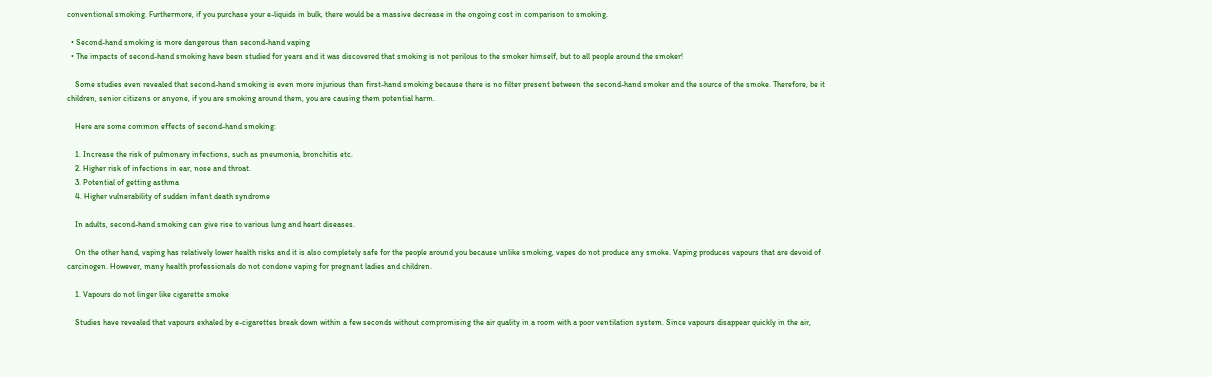conventional smoking. Furthermore, if you purchase your e-liquids in bulk, there would be a massive decrease in the ongoing cost in comparison to smoking.

  • Second-hand smoking is more dangerous than second-hand vaping
  • The impacts of second-hand smoking have been studied for years and it was discovered that smoking is not perilous to the smoker himself, but to all people around the smoker!

    Some studies even revealed that second-hand smoking is even more injurious than first-hand smoking because there is no filter present between the second-hand smoker and the source of the smoke. Therefore, be it children, senior citizens or anyone, if you are smoking around them, you are causing them potential harm.

    Here are some common effects of second-hand smoking:

    1. Increase the risk of pulmonary infections, such as pneumonia, bronchitis etc.
    2. Higher risk of infections in ear, nose and throat.
    3. Potential of getting asthma
    4. Higher vulnerability of sudden infant death syndrome

    In adults, second-hand smoking can give rise to various lung and heart diseases.

    On the other hand, vaping has relatively lower health risks and it is also completely safe for the people around you because unlike smoking, vapes do not produce any smoke. Vaping produces vapours that are devoid of carcinogen. However, many health professionals do not condone vaping for pregnant ladies and children.

    1. Vapours do not linger like cigarette smoke

    Studies have revealed that vapours exhaled by e-cigarettes break down within a few seconds without compromising the air quality in a room with a poor ventilation system. Since vapours disappear quickly in the air,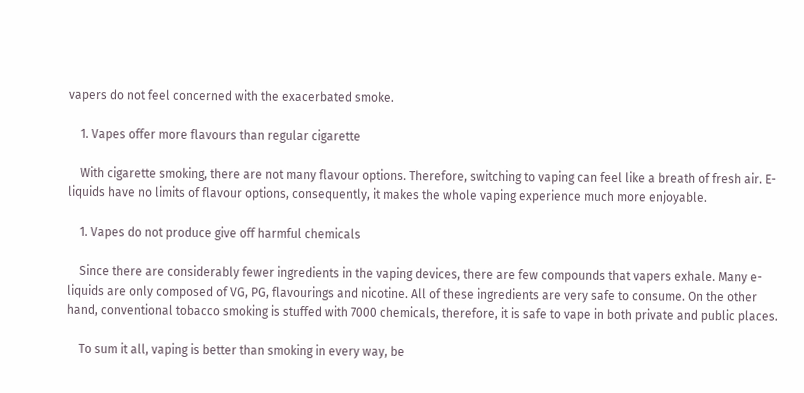vapers do not feel concerned with the exacerbated smoke.

    1. Vapes offer more flavours than regular cigarette

    With cigarette smoking, there are not many flavour options. Therefore, switching to vaping can feel like a breath of fresh air. E-liquids have no limits of flavour options, consequently, it makes the whole vaping experience much more enjoyable.

    1. Vapes do not produce give off harmful chemicals

    Since there are considerably fewer ingredients in the vaping devices, there are few compounds that vapers exhale. Many e-liquids are only composed of VG, PG, flavourings and nicotine. All of these ingredients are very safe to consume. On the other hand, conventional tobacco smoking is stuffed with 7000 chemicals, therefore, it is safe to vape in both private and public places.

    To sum it all, vaping is better than smoking in every way, be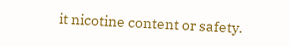it nicotine content or safety.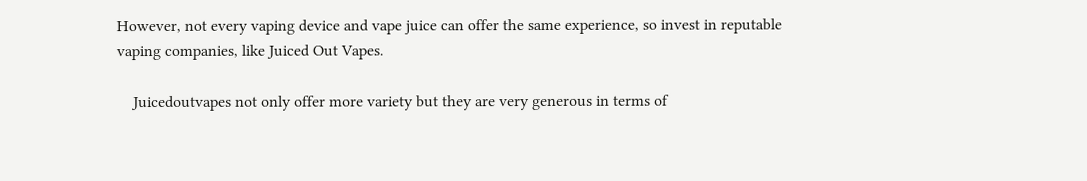However, not every vaping device and vape juice can offer the same experience, so invest in reputable vaping companies, like Juiced Out Vapes.

    Juicedoutvapes not only offer more variety but they are very generous in terms of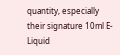quantity, especially their signature 10ml E-Liquid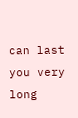can last you very long